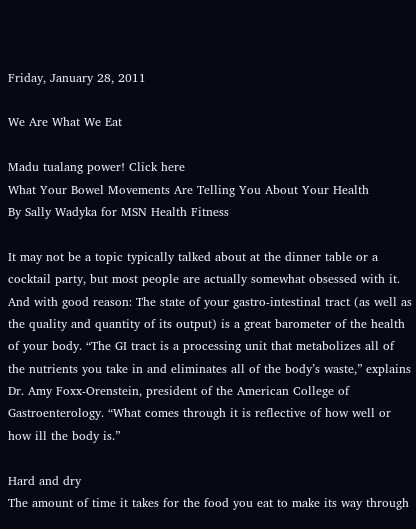Friday, January 28, 2011

We Are What We Eat

Madu tualang power! Click here
What Your Bowel Movements Are Telling You About Your Health
By Sally Wadyka for MSN Health Fitness

It may not be a topic typically talked about at the dinner table or a cocktail party, but most people are actually somewhat obsessed with it. And with good reason: The state of your gastro-intestinal tract (as well as the quality and quantity of its output) is a great barometer of the health of your body. “The GI tract is a processing unit that metabolizes all of the nutrients you take in and eliminates all of the body’s waste,” explains Dr. Amy Foxx-Orenstein, president of the American College of Gastroenterology. “What comes through it is reflective of how well or how ill the body is.”

Hard and dry
The amount of time it takes for the food you eat to make its way through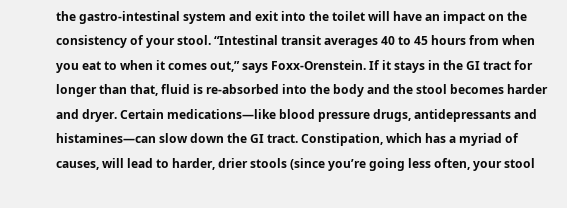the gastro-intestinal system and exit into the toilet will have an impact on the consistency of your stool. “Intestinal transit averages 40 to 45 hours from when you eat to when it comes out,” says Foxx-Orenstein. If it stays in the GI tract for longer than that, fluid is re-absorbed into the body and the stool becomes harder and dryer. Certain medications—like blood pressure drugs, antidepressants and histamines—can slow down the GI tract. Constipation, which has a myriad of causes, will lead to harder, drier stools (since you’re going less often, your stool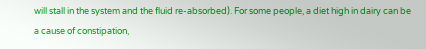will stall in the system and the fluid re-absorbed). For some people, a diet high in dairy can be a cause of constipation,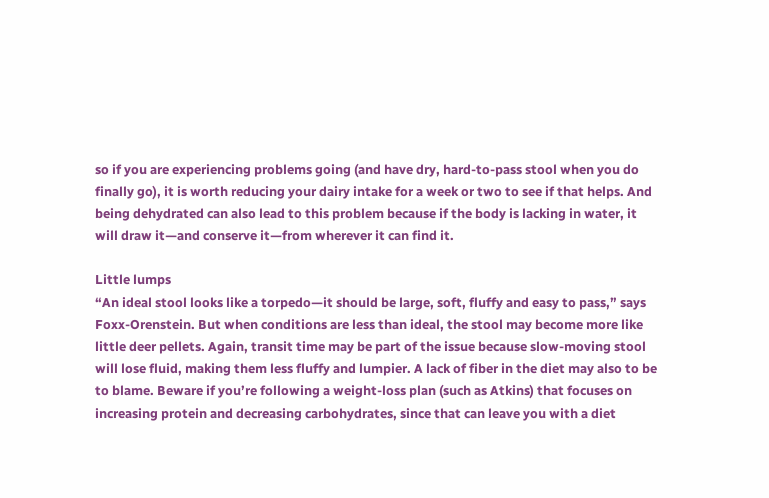so if you are experiencing problems going (and have dry, hard-to-pass stool when you do finally go), it is worth reducing your dairy intake for a week or two to see if that helps. And being dehydrated can also lead to this problem because if the body is lacking in water, it will draw it—and conserve it—from wherever it can find it.

Little lumps
“An ideal stool looks like a torpedo—it should be large, soft, fluffy and easy to pass,” says Foxx-Orenstein. But when conditions are less than ideal, the stool may become more like little deer pellets. Again, transit time may be part of the issue because slow-moving stool will lose fluid, making them less fluffy and lumpier. A lack of fiber in the diet may also to be to blame. Beware if you’re following a weight-loss plan (such as Atkins) that focuses on increasing protein and decreasing carbohydrates, since that can leave you with a diet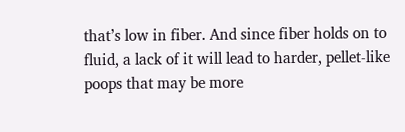that’s low in fiber. And since fiber holds on to fluid, a lack of it will lead to harder, pellet-like poops that may be more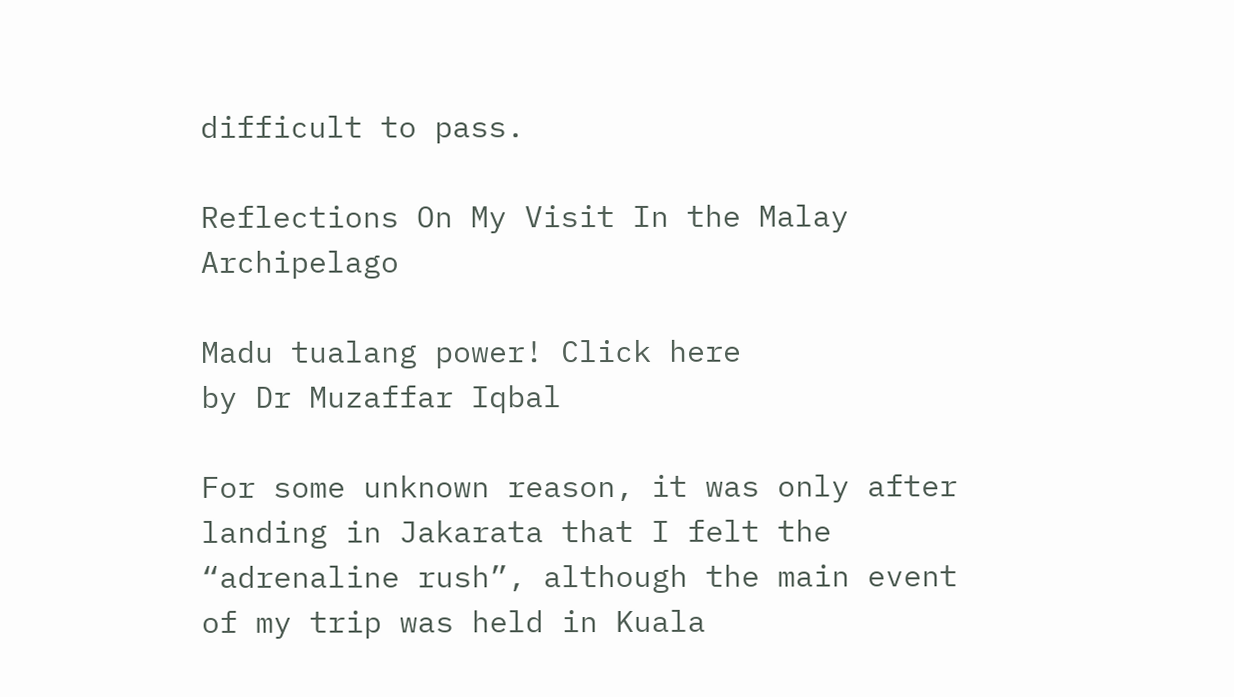difficult to pass.

Reflections On My Visit In the Malay Archipelago

Madu tualang power! Click here
by Dr Muzaffar Iqbal

For some unknown reason, it was only after landing in Jakarata that I felt the “adrenaline rush”, although the main event of my trip was held in Kuala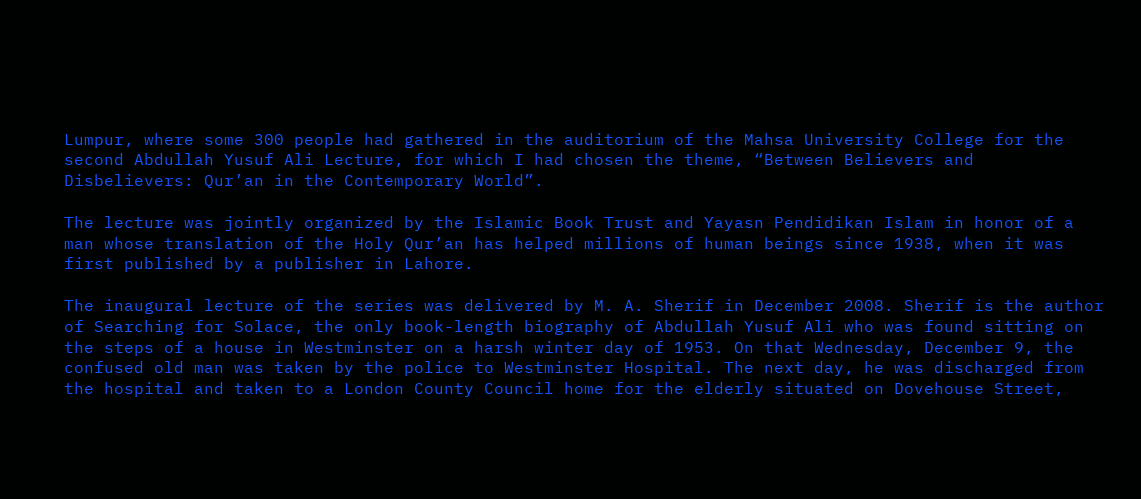Lumpur, where some 300 people had gathered in the auditorium of the Mahsa University College for the second Abdullah Yusuf Ali Lecture, for which I had chosen the theme, “Between Believers and Disbelievers: Qur’an in the Contemporary World”.

The lecture was jointly organized by the Islamic Book Trust and Yayasn Pendidikan Islam in honor of a man whose translation of the Holy Qur’an has helped millions of human beings since 1938, when it was first published by a publisher in Lahore.

The inaugural lecture of the series was delivered by M. A. Sherif in December 2008. Sherif is the author of Searching for Solace, the only book-length biography of Abdullah Yusuf Ali who was found sitting on the steps of a house in Westminster on a harsh winter day of 1953. On that Wednesday, December 9, the confused old man was taken by the police to Westminster Hospital. The next day, he was discharged from the hospital and taken to a London County Council home for the elderly situated on Dovehouse Street,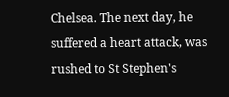Chelsea. The next day, he suffered a heart attack, was rushed to St Stephen's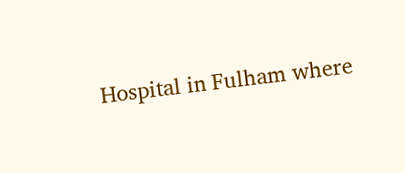Hospital in Fulham where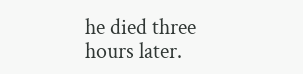he died three hours later.